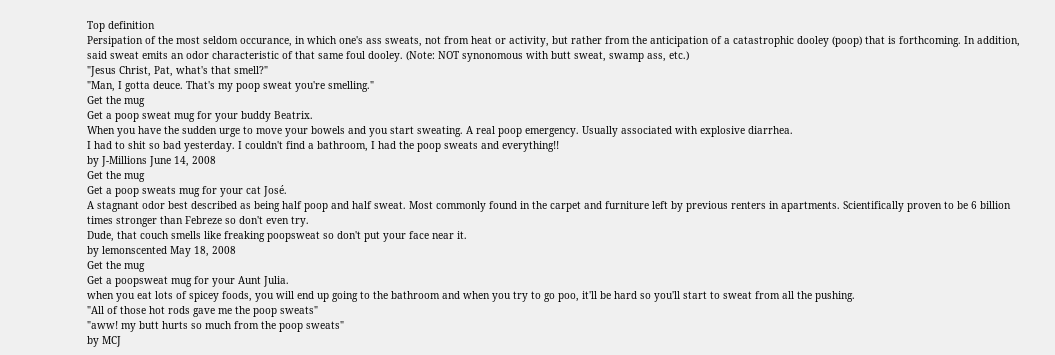Top definition
Persipation of the most seldom occurance, in which one's ass sweats, not from heat or activity, but rather from the anticipation of a catastrophic dooley (poop) that is forthcoming. In addition, said sweat emits an odor characteristic of that same foul dooley. (Note: NOT synonomous with butt sweat, swamp ass, etc.)
"Jesus Christ, Pat, what's that smell?"
"Man, I gotta deuce. That's my poop sweat you're smelling."
Get the mug
Get a poop sweat mug for your buddy Beatrix.
When you have the sudden urge to move your bowels and you start sweating. A real poop emergency. Usually associated with explosive diarrhea.
I had to shit so bad yesterday. I couldn't find a bathroom, I had the poop sweats and everything!!
by J-Millions June 14, 2008
Get the mug
Get a poop sweats mug for your cat José.
A stagnant odor best described as being half poop and half sweat. Most commonly found in the carpet and furniture left by previous renters in apartments. Scientifically proven to be 6 billion times stronger than Febreze so don't even try.
Dude, that couch smells like freaking poopsweat so don't put your face near it.
by lemonscented May 18, 2008
Get the mug
Get a poopsweat mug for your Aunt Julia.
when you eat lots of spicey foods, you will end up going to the bathroom and when you try to go poo, it'll be hard so you'll start to sweat from all the pushing.
"All of those hot rods gave me the poop sweats"
"aww! my butt hurts so much from the poop sweats"
by MCJ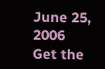June 25, 2006
Get the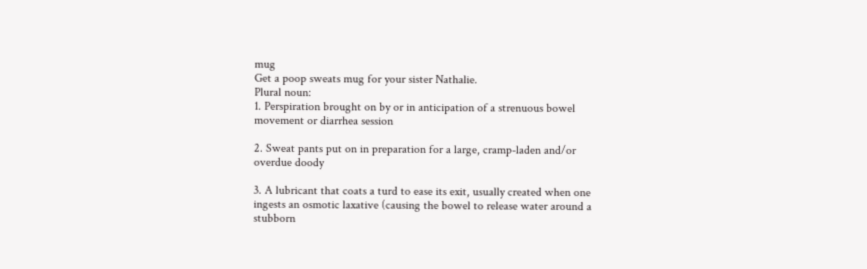mug
Get a poop sweats mug for your sister Nathalie.
Plural noun:
1. Perspiration brought on by or in anticipation of a strenuous bowel movement or diarrhea session

2. Sweat pants put on in preparation for a large, cramp-laden and/or overdue doody

3. A lubricant that coats a turd to ease its exit, usually created when one ingests an osmotic laxative (causing the bowel to release water around a stubborn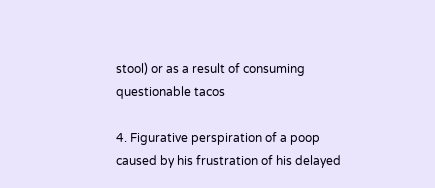stool) or as a result of consuming questionable tacos

4. Figurative perspiration of a poop caused by his frustration of his delayed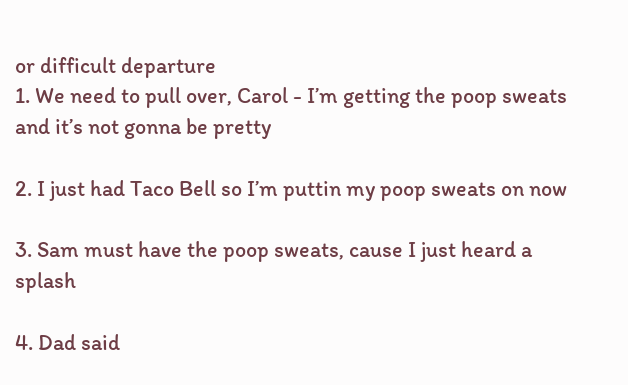or difficult departure
1. We need to pull over, Carol - I’m getting the poop sweats and it’s not gonna be pretty

2. I just had Taco Bell so I’m puttin my poop sweats on now

3. Sam must have the poop sweats, cause I just heard a splash

4. Dad said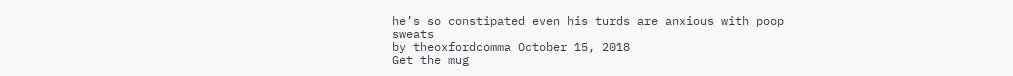he’s so constipated even his turds are anxious with poop sweats
by theoxfordcomma October 15, 2018
Get the mug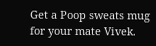Get a Poop sweats mug for your mate Vivek.